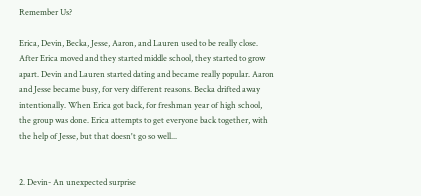Remember Us?

Erica, Devin, Becka, Jesse, Aaron, and Lauren used to be really close. After Erica moved and they started middle school, they started to grow apart. Devin and Lauren started dating and became really popular. Aaron and Jesse became busy, for very different reasons. Becka drifted away intentionally. When Erica got back, for freshman year of high school, the group was done. Erica attempts to get everyone back together, with the help of Jesse, but that doesn't go so well...


2. Devin- An unexpected surprise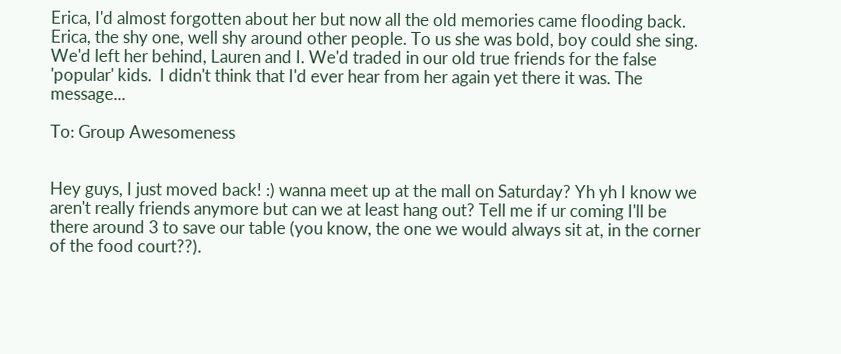Erica, I'd almost forgotten about her but now all the old memories came flooding back. Erica, the shy one, well shy around other people. To us she was bold, boy could she sing. We'd left her behind, Lauren and I. We'd traded in our old true friends for the false 'popular' kids.  I didn't think that I'd ever hear from her again yet there it was. The message...

To: Group Awesomeness


Hey guys, I just moved back! :) wanna meet up at the mall on Saturday? Yh yh I know we aren't really friends anymore but can we at least hang out? Tell me if ur coming I'll be there around 3 to save our table (you know, the one we would always sit at, in the corner of the food court??).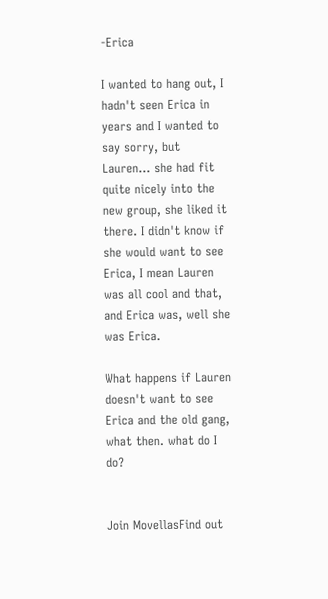-Erica

I wanted to hang out, I hadn't seen Erica in years and I wanted to say sorry, but Lauren... she had fit quite nicely into the new group, she liked it there. I didn't know if she would want to see Erica, I mean Lauren was all cool and that, and Erica was, well she was Erica.

What happens if Lauren doesn't want to see Erica and the old gang, what then. what do I do?


Join MovellasFind out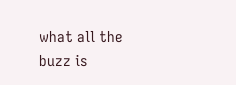what all the buzz is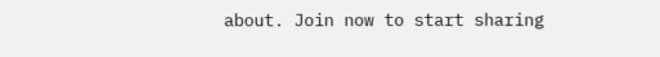about. Join now to start sharing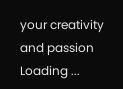your creativity and passion
Loading ...